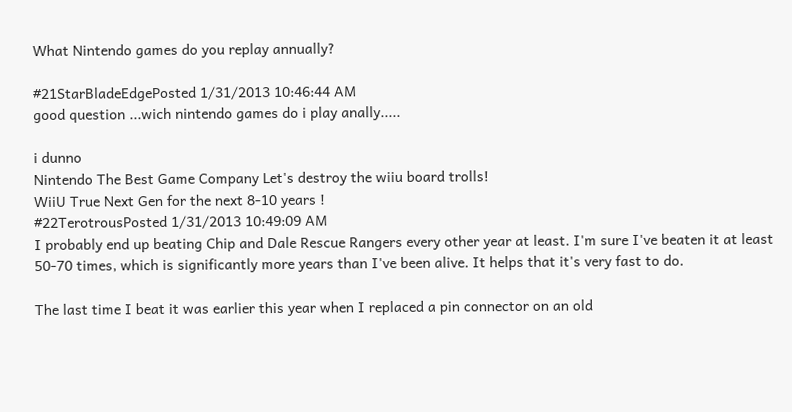What Nintendo games do you replay annually?

#21StarBladeEdgePosted 1/31/2013 10:46:44 AM
good question ...wich nintendo games do i play anally.....

i dunno
Nintendo The Best Game Company Let's destroy the wiiu board trolls!
WiiU True Next Gen for the next 8-10 years !
#22TerotrousPosted 1/31/2013 10:49:09 AM
I probably end up beating Chip and Dale Rescue Rangers every other year at least. I'm sure I've beaten it at least 50-70 times, which is significantly more years than I've been alive. It helps that it's very fast to do.

The last time I beat it was earlier this year when I replaced a pin connector on an old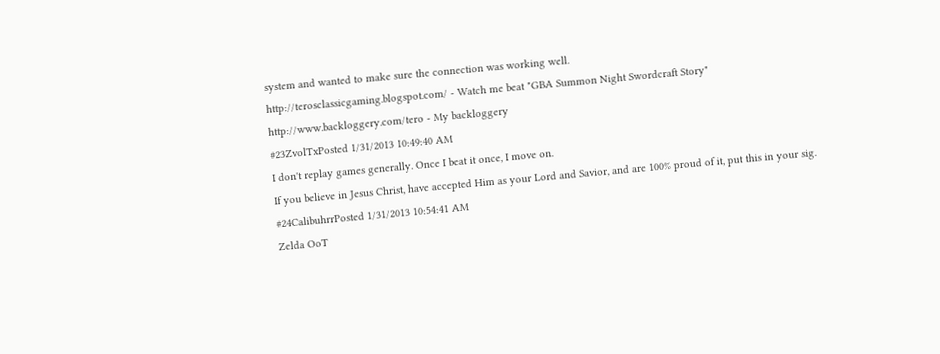system and wanted to make sure the connection was working well.
http://terosclassicgaming.blogspot.com/ - Watch me beat "GBA Summon Night Swordcraft Story"
http://www.backloggery.com/tero - My backloggery
#23ZvolTxPosted 1/31/2013 10:49:40 AM
I don't replay games generally. Once I beat it once, I move on.
If you believe in Jesus Christ, have accepted Him as your Lord and Savior, and are 100% proud of it, put this in your sig.
#24CalibuhrrPosted 1/31/2013 10:54:41 AM
Zelda OoT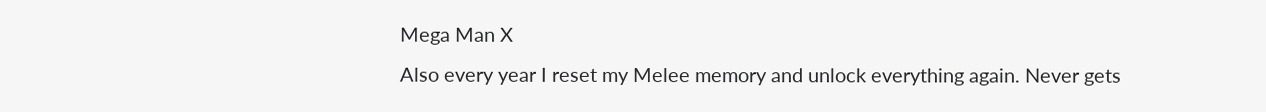Mega Man X
Also every year I reset my Melee memory and unlock everything again. Never gets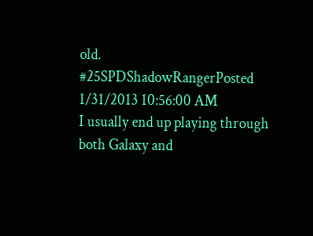old.
#25SPDShadowRangerPosted 1/31/2013 10:56:00 AM
I usually end up playing through both Galaxy and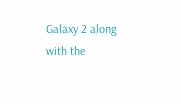Galaxy 2 along with the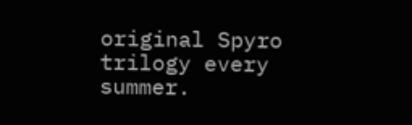original Spyro trilogy every summer.